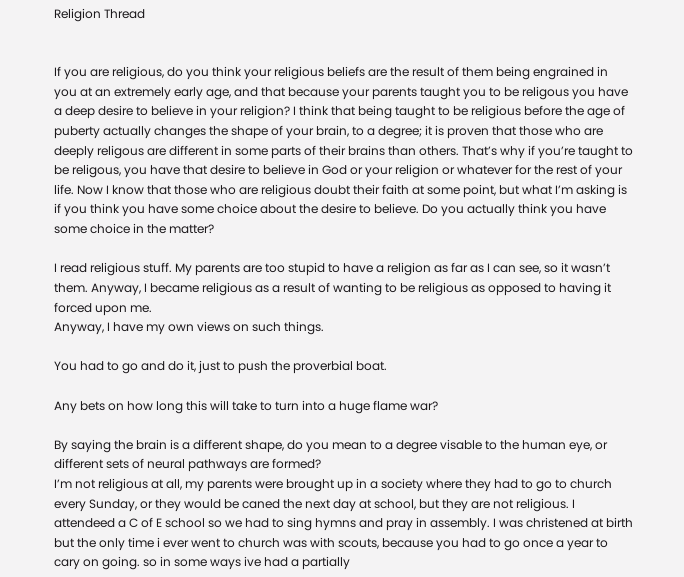Religion Thread


If you are religious, do you think your religious beliefs are the result of them being engrained in you at an extremely early age, and that because your parents taught you to be religous you have a deep desire to believe in your religion? I think that being taught to be religious before the age of puberty actually changes the shape of your brain, to a degree; it is proven that those who are deeply religous are different in some parts of their brains than others. That’s why if you’re taught to be religous, you have that desire to believe in God or your religion or whatever for the rest of your life. Now I know that those who are religious doubt their faith at some point, but what I’m asking is if you think you have some choice about the desire to believe. Do you actually think you have some choice in the matter?

I read religious stuff. My parents are too stupid to have a religion as far as I can see, so it wasn’t them. Anyway, I became religious as a result of wanting to be religious as opposed to having it forced upon me.
Anyway, I have my own views on such things.

You had to go and do it, just to push the proverbial boat.

Any bets on how long this will take to turn into a huge flame war?

By saying the brain is a different shape, do you mean to a degree visable to the human eye, or different sets of neural pathways are formed?
I’m not religious at all, my parents were brought up in a society where they had to go to church every Sunday, or they would be caned the next day at school, but they are not religious. I attendeed a C of E school so we had to sing hymns and pray in assembly. I was christened at birth but the only time i ever went to church was with scouts, because you had to go once a year to cary on going. so in some ways ive had a partially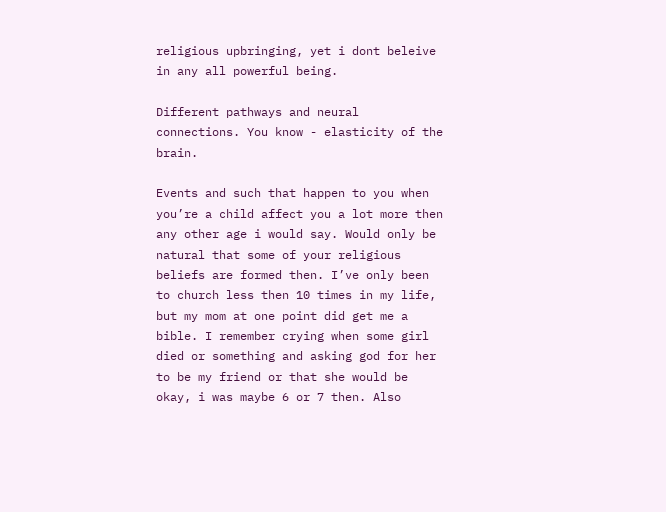religious upbringing, yet i dont beleive in any all powerful being.

Different pathways and neural connections. You know - elasticity of the brain.

Events and such that happen to you when you’re a child affect you a lot more then any other age i would say. Would only be natural that some of your religious beliefs are formed then. I’ve only been to church less then 10 times in my life, but my mom at one point did get me a bible. I remember crying when some girl died or something and asking god for her to be my friend or that she would be okay, i was maybe 6 or 7 then. Also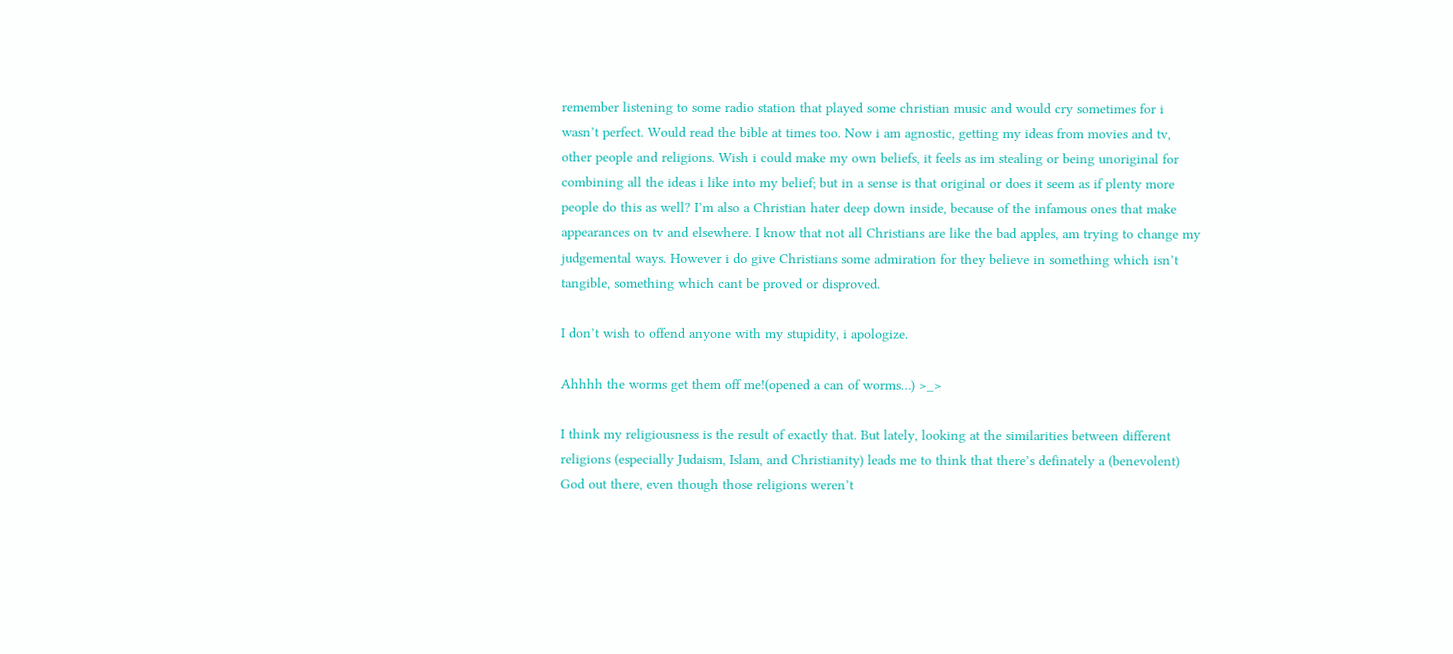remember listening to some radio station that played some christian music and would cry sometimes for i wasn’t perfect. Would read the bible at times too. Now i am agnostic, getting my ideas from movies and tv, other people and religions. Wish i could make my own beliefs, it feels as im stealing or being unoriginal for combining all the ideas i like into my belief; but in a sense is that original or does it seem as if plenty more people do this as well? I’m also a Christian hater deep down inside, because of the infamous ones that make appearances on tv and elsewhere. I know that not all Christians are like the bad apples, am trying to change my judgemental ways. However i do give Christians some admiration for they believe in something which isn’t tangible, something which cant be proved or disproved.

I don’t wish to offend anyone with my stupidity, i apologize.

Ahhhh the worms get them off me!(opened a can of worms…) >_>

I think my religiousness is the result of exactly that. But lately, looking at the similarities between different religions (especially Judaism, Islam, and Christianity) leads me to think that there’s definately a (benevolent) God out there, even though those religions weren’t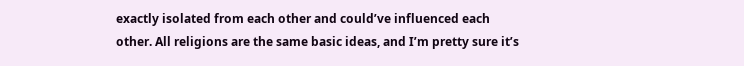exactly isolated from each other and could’ve influenced each other. All religions are the same basic ideas, and I’m pretty sure it’s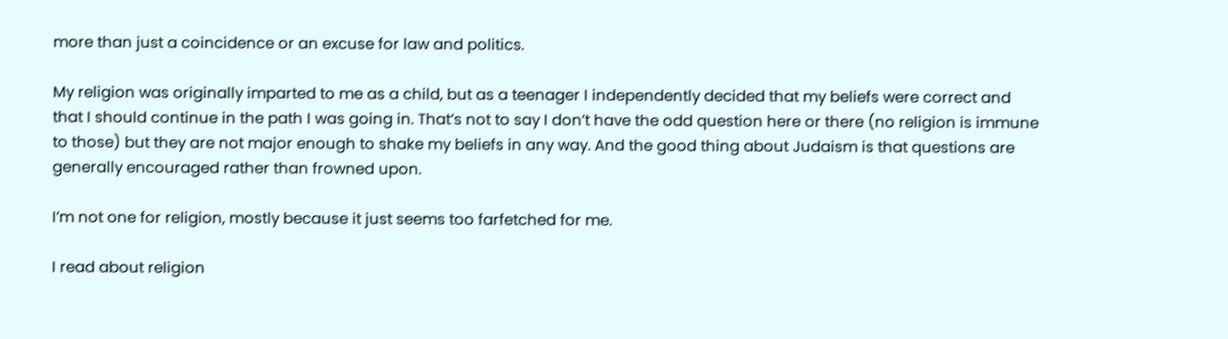more than just a coincidence or an excuse for law and politics.

My religion was originally imparted to me as a child, but as a teenager I independently decided that my beliefs were correct and that I should continue in the path I was going in. That’s not to say I don’t have the odd question here or there (no religion is immune to those) but they are not major enough to shake my beliefs in any way. And the good thing about Judaism is that questions are generally encouraged rather than frowned upon.

I’m not one for religion, mostly because it just seems too farfetched for me.

I read about religion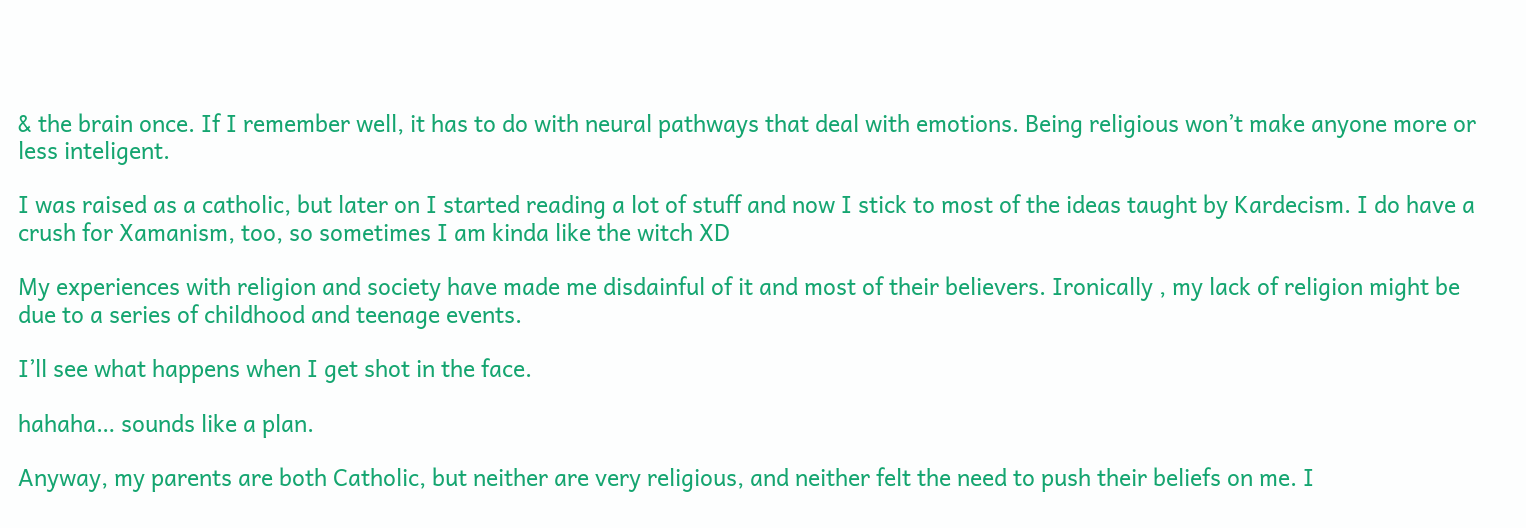& the brain once. If I remember well, it has to do with neural pathways that deal with emotions. Being religious won’t make anyone more or less inteligent.

I was raised as a catholic, but later on I started reading a lot of stuff and now I stick to most of the ideas taught by Kardecism. I do have a crush for Xamanism, too, so sometimes I am kinda like the witch XD

My experiences with religion and society have made me disdainful of it and most of their believers. Ironically , my lack of religion might be due to a series of childhood and teenage events.

I’ll see what happens when I get shot in the face.

hahaha… sounds like a plan.

Anyway, my parents are both Catholic, but neither are very religious, and neither felt the need to push their beliefs on me. I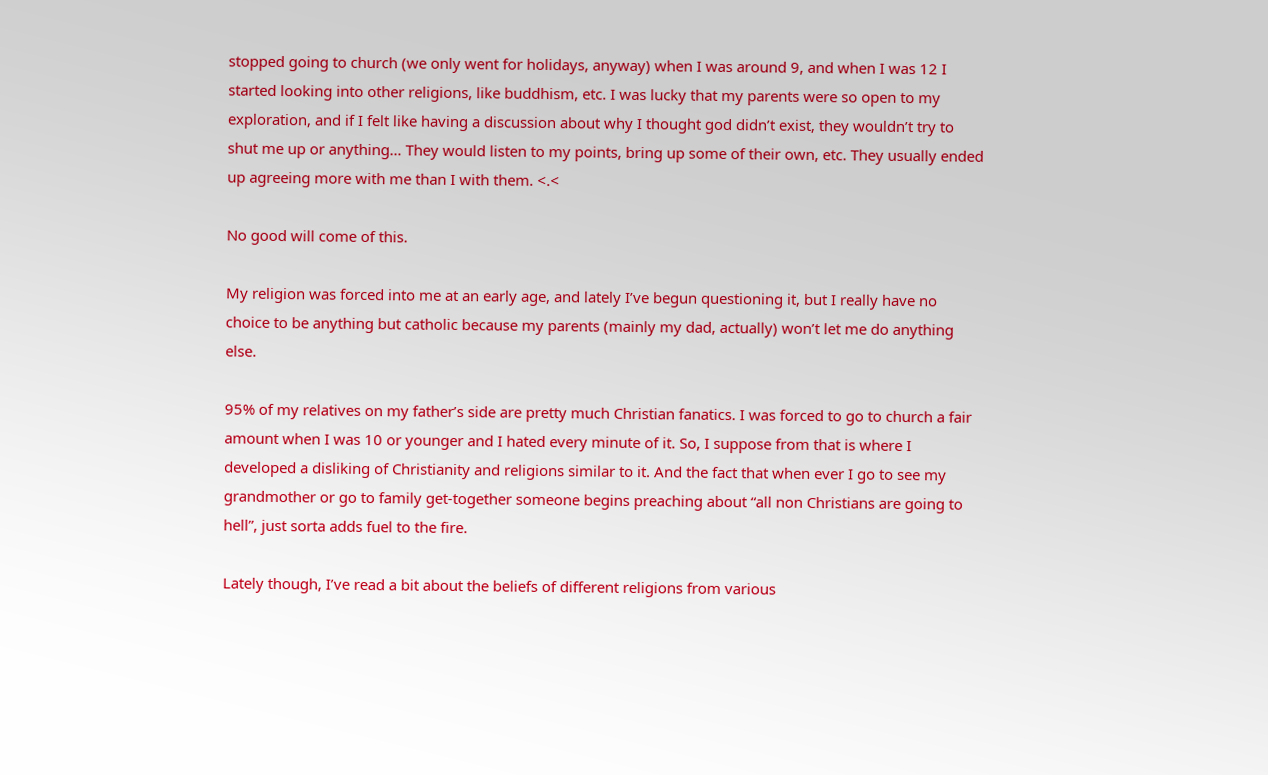stopped going to church (we only went for holidays, anyway) when I was around 9, and when I was 12 I started looking into other religions, like buddhism, etc. I was lucky that my parents were so open to my exploration, and if I felt like having a discussion about why I thought god didn’t exist, they wouldn’t try to shut me up or anything… They would listen to my points, bring up some of their own, etc. They usually ended up agreeing more with me than I with them. <.<

No good will come of this.

My religion was forced into me at an early age, and lately I’ve begun questioning it, but I really have no choice to be anything but catholic because my parents (mainly my dad, actually) won’t let me do anything else.

95% of my relatives on my father’s side are pretty much Christian fanatics. I was forced to go to church a fair amount when I was 10 or younger and I hated every minute of it. So, I suppose from that is where I developed a disliking of Christianity and religions similar to it. And the fact that when ever I go to see my grandmother or go to family get-together someone begins preaching about “all non Christians are going to hell”, just sorta adds fuel to the fire.

Lately though, I’ve read a bit about the beliefs of different religions from various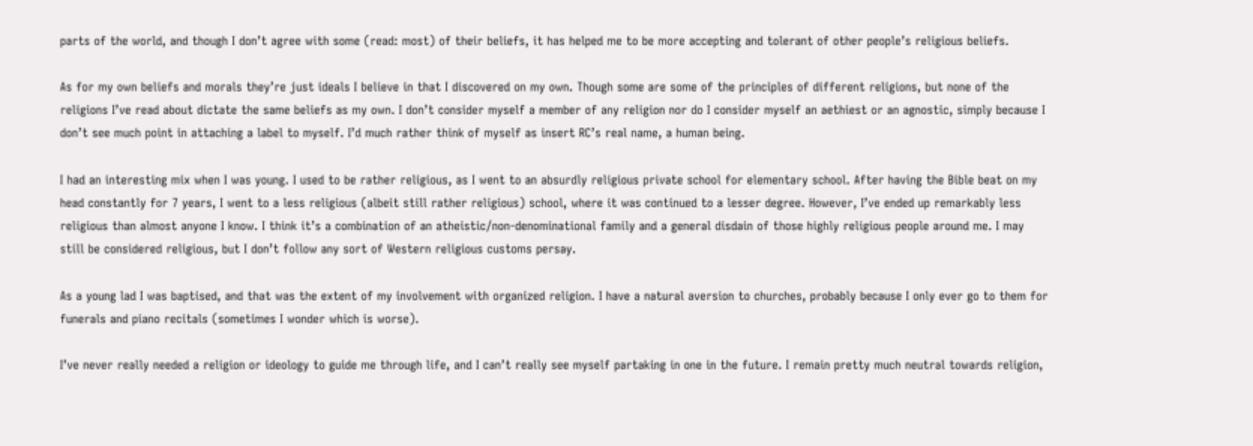parts of the world, and though I don’t agree with some (read: most) of their beliefs, it has helped me to be more accepting and tolerant of other people’s religious beliefs.

As for my own beliefs and morals they’re just ideals I believe in that I discovered on my own. Though some are some of the principles of different religions, but none of the religions I’ve read about dictate the same beliefs as my own. I don’t consider myself a member of any religion nor do I consider myself an aethiest or an agnostic, simply because I don’t see much point in attaching a label to myself. I’d much rather think of myself as insert RC’s real name, a human being.

I had an interesting mix when I was young. I used to be rather religious, as I went to an absurdly religious private school for elementary school. After having the Bible beat on my head constantly for 7 years, I went to a less religious (albeit still rather religious) school, where it was continued to a lesser degree. However, I’ve ended up remarkably less religious than almost anyone I know. I think it’s a combination of an atheistic/non-denominational family and a general disdain of those highly religious people around me. I may still be considered religious, but I don’t follow any sort of Western religious customs persay.

As a young lad I was baptised, and that was the extent of my involvement with organized religion. I have a natural aversion to churches, probably because I only ever go to them for funerals and piano recitals (sometimes I wonder which is worse).

I’ve never really needed a religion or ideology to guide me through life, and I can’t really see myself partaking in one in the future. I remain pretty much neutral towards religion,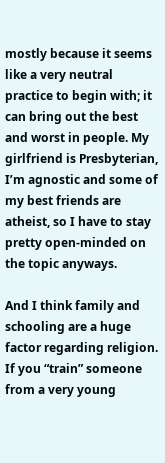mostly because it seems like a very neutral practice to begin with; it can bring out the best and worst in people. My girlfriend is Presbyterian, I’m agnostic and some of my best friends are atheist, so I have to stay pretty open-minded on the topic anyways.

And I think family and schooling are a huge factor regarding religion. If you “train” someone from a very young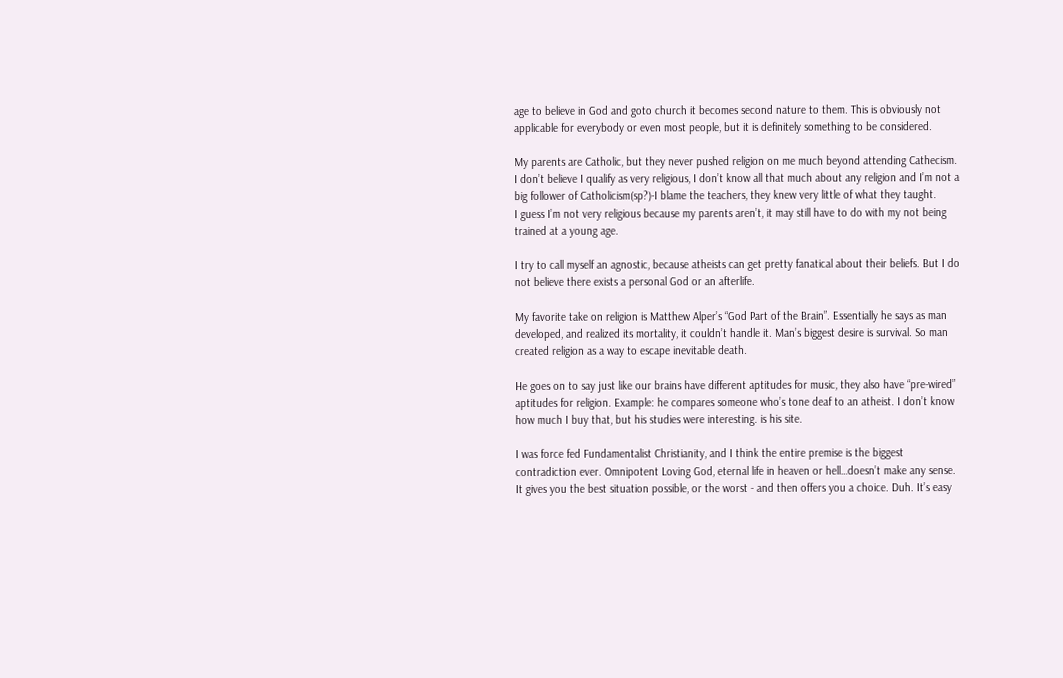age to believe in God and goto church it becomes second nature to them. This is obviously not applicable for everybody or even most people, but it is definitely something to be considered.

My parents are Catholic, but they never pushed religion on me much beyond attending Cathecism. I don’t believe I qualify as very religious, I don’t know all that much about any religion and I’m not a big follower of Catholicism(sp?)-I blame the teachers, they knew very little of what they taught.
I guess I’m not very religious because my parents aren’t, it may still have to do with my not being trained at a young age.

I try to call myself an agnostic, because atheists can get pretty fanatical about their beliefs. But I do not believe there exists a personal God or an afterlife.

My favorite take on religion is Matthew Alper’s “God Part of the Brain”. Essentially he says as man developed, and realized its mortality, it couldn’t handle it. Man’s biggest desire is survival. So man created religion as a way to escape inevitable death.

He goes on to say just like our brains have different aptitudes for music, they also have “pre-wired” aptitudes for religion. Example: he compares someone who’s tone deaf to an atheist. I don’t know how much I buy that, but his studies were interesting. is his site.

I was force fed Fundamentalist Christianity, and I think the entire premise is the biggest contradiction ever. Omnipotent Loving God, eternal life in heaven or hell…doesn’t make any sense. It gives you the best situation possible, or the worst - and then offers you a choice. Duh. It’s easy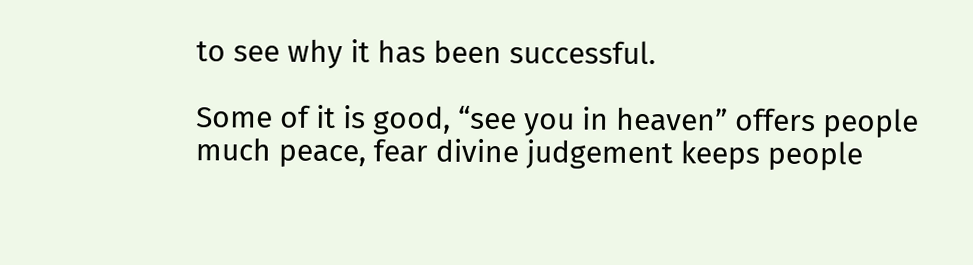to see why it has been successful.

Some of it is good, “see you in heaven” offers people much peace, fear divine judgement keeps people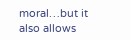moral…but it also allows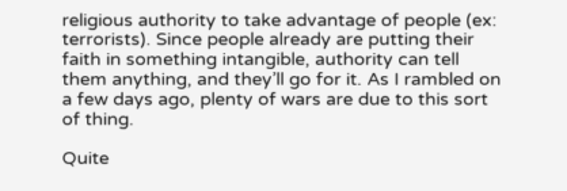religious authority to take advantage of people (ex: terrorists). Since people already are putting their faith in something intangible, authority can tell them anything, and they’ll go for it. As I rambled on a few days ago, plenty of wars are due to this sort of thing.

Quite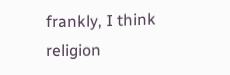frankly, I think religion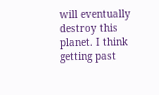will eventually destroy this planet. I think getting past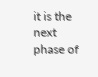it is the next phase of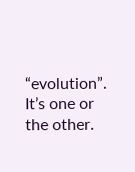“evolution”. It’s one or the other.